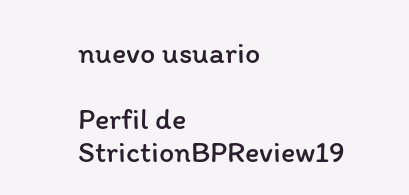nuevo usuario

Perfil de StrictionBPReview19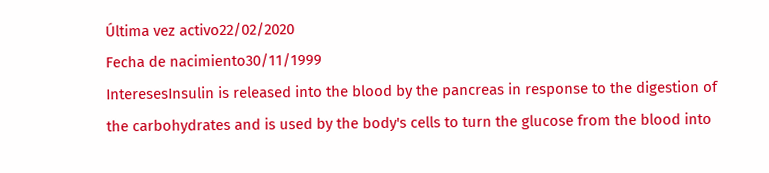Última vez activo22/02/2020
Fecha de nacimiento30/11/1999
InteresesInsulin is released into the blood by the pancreas in response to the digestion of the carbohydrates and is used by the body's cells to turn the glucose from the blood into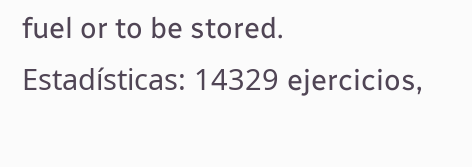fuel or to be stored.
Estadísticas: 14329 ejercicios,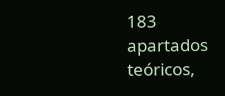183 apartados teóricos,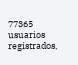77365 usuarios registrados,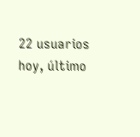22 usuarios hoy, último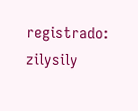registrado: zilysily